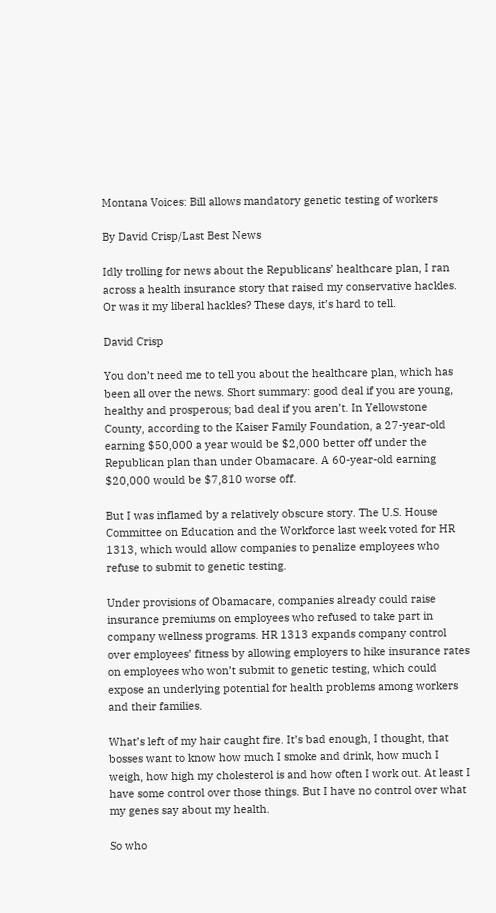Montana Voices: Bill allows mandatory genetic testing of workers

By David Crisp/Last Best News

Idly trolling for news about the Republicans’ healthcare plan, I ran across a health insurance story that raised my conservative hackles. Or was it my liberal hackles? These days, it’s hard to tell.

David Crisp

You don’t need me to tell you about the healthcare plan, which has been all over the news. Short summary: good deal if you are young, healthy and prosperous; bad deal if you aren’t. In Yellowstone County, according to the Kaiser Family Foundation, a 27-year-old earning $50,000 a year would be $2,000 better off under the Republican plan than under Obamacare. A 60-year-old earning $20,000 would be $7,810 worse off.

But I was inflamed by a relatively obscure story. The U.S. House Committee on Education and the Workforce last week voted for HR 1313, which would allow companies to penalize employees who refuse to submit to genetic testing.

Under provisions of Obamacare, companies already could raise insurance premiums on employees who refused to take part in company wellness programs. HR 1313 expands company control over employees’ fitness by allowing employers to hike insurance rates on employees who won’t submit to genetic testing, which could expose an underlying potential for health problems among workers and their families.

What’s left of my hair caught fire. It’s bad enough, I thought, that bosses want to know how much I smoke and drink, how much I weigh, how high my cholesterol is and how often I work out. At least I have some control over those things. But I have no control over what my genes say about my health.

So who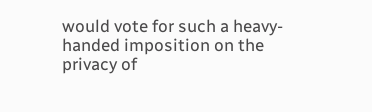would vote for such a heavy-handed imposition on the privacy of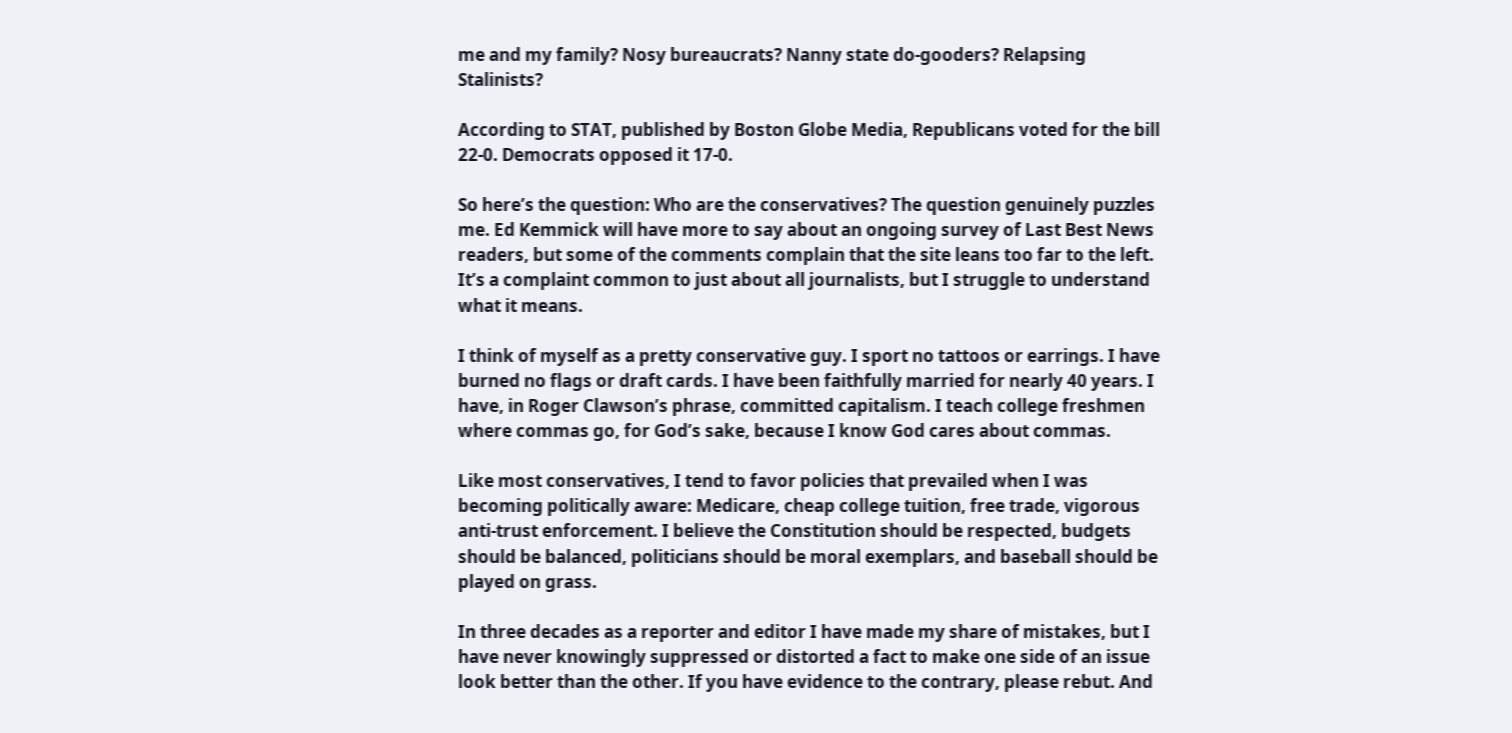me and my family? Nosy bureaucrats? Nanny state do-gooders? Relapsing Stalinists?

According to STAT, published by Boston Globe Media, Republicans voted for the bill 22-0. Democrats opposed it 17-0.

So here’s the question: Who are the conservatives? The question genuinely puzzles me. Ed Kemmick will have more to say about an ongoing survey of Last Best News readers, but some of the comments complain that the site leans too far to the left. It’s a complaint common to just about all journalists, but I struggle to understand what it means.

I think of myself as a pretty conservative guy. I sport no tattoos or earrings. I have burned no flags or draft cards. I have been faithfully married for nearly 40 years. I have, in Roger Clawson’s phrase, committed capitalism. I teach college freshmen where commas go, for God’s sake, because I know God cares about commas.

Like most conservatives, I tend to favor policies that prevailed when I was becoming politically aware: Medicare, cheap college tuition, free trade, vigorous anti-trust enforcement. I believe the Constitution should be respected, budgets should be balanced, politicians should be moral exemplars, and baseball should be played on grass.

In three decades as a reporter and editor I have made my share of mistakes, but I have never knowingly suppressed or distorted a fact to make one side of an issue look better than the other. If you have evidence to the contrary, please rebut. And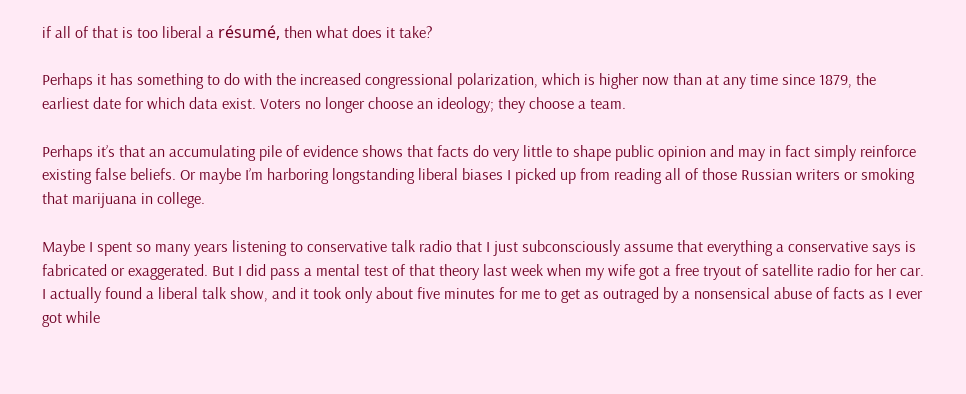if all of that is too liberal a résumé, then what does it take?

Perhaps it has something to do with the increased congressional polarization, which is higher now than at any time since 1879, the earliest date for which data exist. Voters no longer choose an ideology; they choose a team.

Perhaps it’s that an accumulating pile of evidence shows that facts do very little to shape public opinion and may in fact simply reinforce existing false beliefs. Or maybe I’m harboring longstanding liberal biases I picked up from reading all of those Russian writers or smoking that marijuana in college.

Maybe I spent so many years listening to conservative talk radio that I just subconsciously assume that everything a conservative says is fabricated or exaggerated. But I did pass a mental test of that theory last week when my wife got a free tryout of satellite radio for her car. I actually found a liberal talk show, and it took only about five minutes for me to get as outraged by a nonsensical abuse of facts as I ever got while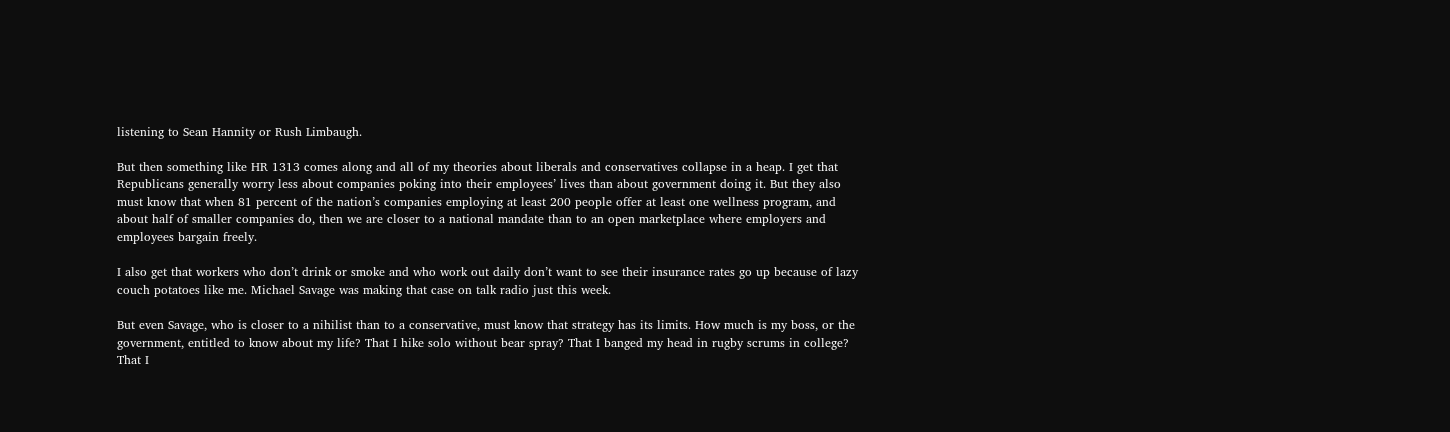listening to Sean Hannity or Rush Limbaugh.

But then something like HR 1313 comes along and all of my theories about liberals and conservatives collapse in a heap. I get that Republicans generally worry less about companies poking into their employees’ lives than about government doing it. But they also must know that when 81 percent of the nation’s companies employing at least 200 people offer at least one wellness program, and about half of smaller companies do, then we are closer to a national mandate than to an open marketplace where employers and employees bargain freely.

I also get that workers who don’t drink or smoke and who work out daily don’t want to see their insurance rates go up because of lazy couch potatoes like me. Michael Savage was making that case on talk radio just this week.

But even Savage, who is closer to a nihilist than to a conservative, must know that strategy has its limits. How much is my boss, or the government, entitled to know about my life? That I hike solo without bear spray? That I banged my head in rugby scrums in college? That I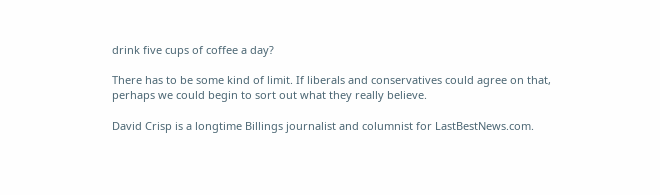drink five cups of coffee a day?

There has to be some kind of limit. If liberals and conservatives could agree on that, perhaps we could begin to sort out what they really believe.

David Crisp is a longtime Billings journalist and columnist for LastBestNews.com.